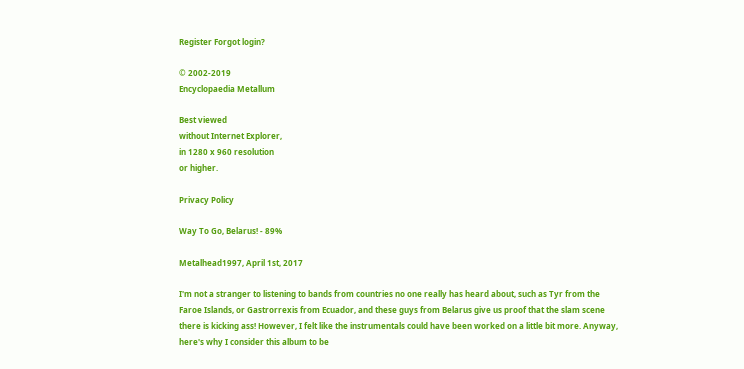Register Forgot login?

© 2002-2019
Encyclopaedia Metallum

Best viewed
without Internet Explorer,
in 1280 x 960 resolution
or higher.

Privacy Policy

Way To Go, Belarus! - 89%

Metalhead1997, April 1st, 2017

I'm not a stranger to listening to bands from countries no one really has heard about, such as Tyr from the Faroe Islands, or Gastrorrexis from Ecuador, and these guys from Belarus give us proof that the slam scene there is kicking ass! However, I felt like the instrumentals could have been worked on a little bit more. Anyway, here's why I consider this album to be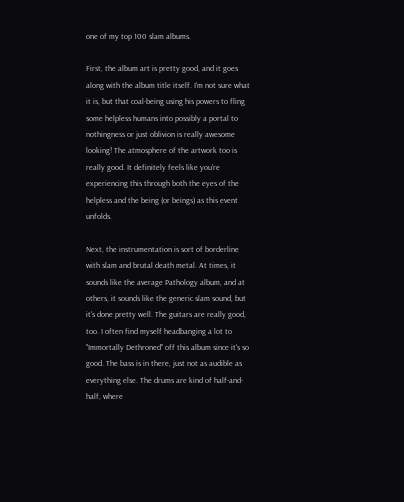one of my top 100 slam albums.

First, the album art is pretty good, and it goes along with the album title itself. I'm not sure what it is, but that coal-being using his powers to fling some helpless humans into possibly a portal to nothingness or just oblivion is really awesome looking! The atmosphere of the artwork too is really good. It definitely feels like you're experiencing this through both the eyes of the helpless and the being (or beings) as this event unfolds.

Next, the instrumentation is sort of borderline with slam and brutal death metal. At times, it sounds like the average Pathology album, and at others, it sounds like the generic slam sound, but it's done pretty well. The guitars are really good, too. I often find myself headbanging a lot to "Immortally Dethroned" off this album since it's so good. The bass is in there, just not as audible as everything else. The drums are kind of half-and-half, where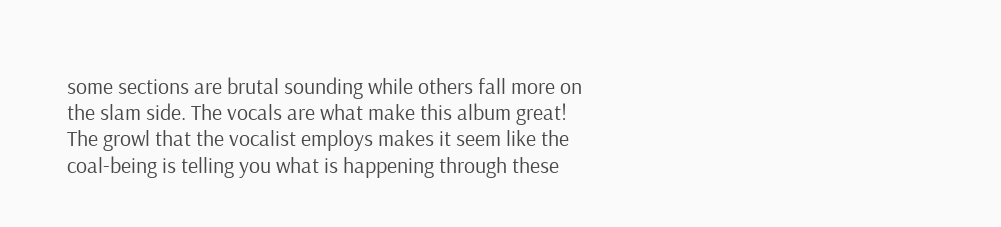some sections are brutal sounding while others fall more on the slam side. The vocals are what make this album great! The growl that the vocalist employs makes it seem like the coal-being is telling you what is happening through these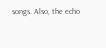songs. Also, the echo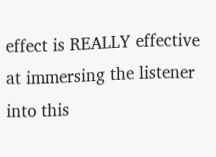effect is REALLY effective at immersing the listener into this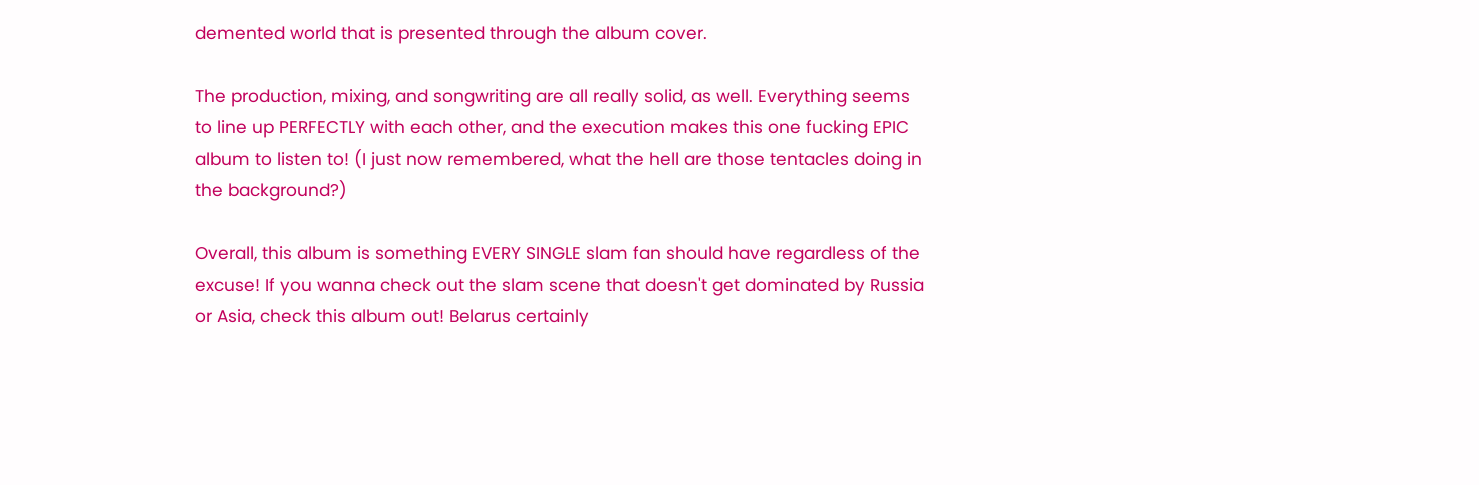demented world that is presented through the album cover.

The production, mixing, and songwriting are all really solid, as well. Everything seems to line up PERFECTLY with each other, and the execution makes this one fucking EPIC album to listen to! (I just now remembered, what the hell are those tentacles doing in the background?)

Overall, this album is something EVERY SINGLE slam fan should have regardless of the excuse! If you wanna check out the slam scene that doesn't get dominated by Russia or Asia, check this album out! Belarus certainly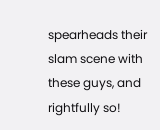spearheads their slam scene with these guys, and rightfully so!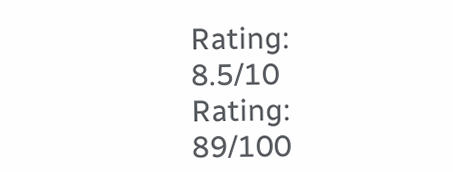Rating: 8.5/10
Rating: 89/100